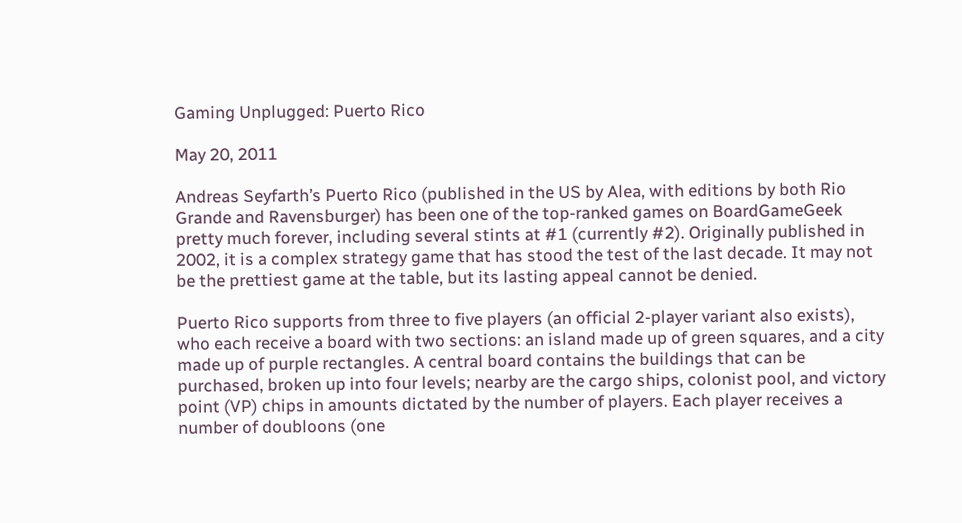Gaming Unplugged: Puerto Rico

May 20, 2011

Andreas Seyfarth’s Puerto Rico (published in the US by Alea, with editions by both Rio Grande and Ravensburger) has been one of the top-ranked games on BoardGameGeek pretty much forever, including several stints at #1 (currently #2). Originally published in 2002, it is a complex strategy game that has stood the test of the last decade. It may not be the prettiest game at the table, but its lasting appeal cannot be denied.

Puerto Rico supports from three to five players (an official 2-player variant also exists), who each receive a board with two sections: an island made up of green squares, and a city made up of purple rectangles. A central board contains the buildings that can be purchased, broken up into four levels; nearby are the cargo ships, colonist pool, and victory point (VP) chips in amounts dictated by the number of players. Each player receives a number of doubloons (one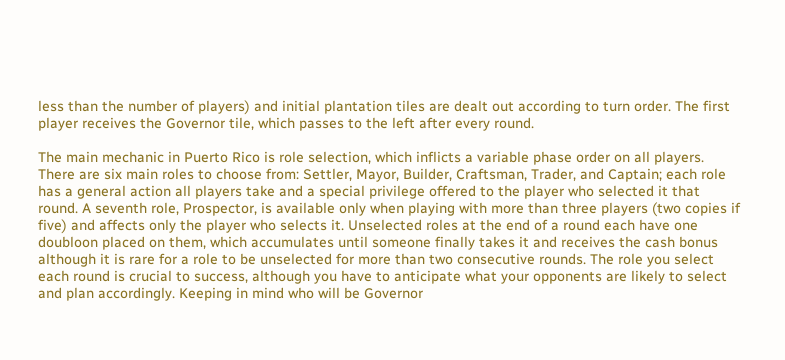less than the number of players) and initial plantation tiles are dealt out according to turn order. The first player receives the Governor tile, which passes to the left after every round.

The main mechanic in Puerto Rico is role selection, which inflicts a variable phase order on all players. There are six main roles to choose from: Settler, Mayor, Builder, Craftsman, Trader, and Captain; each role has a general action all players take and a special privilege offered to the player who selected it that round. A seventh role, Prospector, is available only when playing with more than three players (two copies if five) and affects only the player who selects it. Unselected roles at the end of a round each have one doubloon placed on them, which accumulates until someone finally takes it and receives the cash bonus although it is rare for a role to be unselected for more than two consecutive rounds. The role you select each round is crucial to success, although you have to anticipate what your opponents are likely to select and plan accordingly. Keeping in mind who will be Governor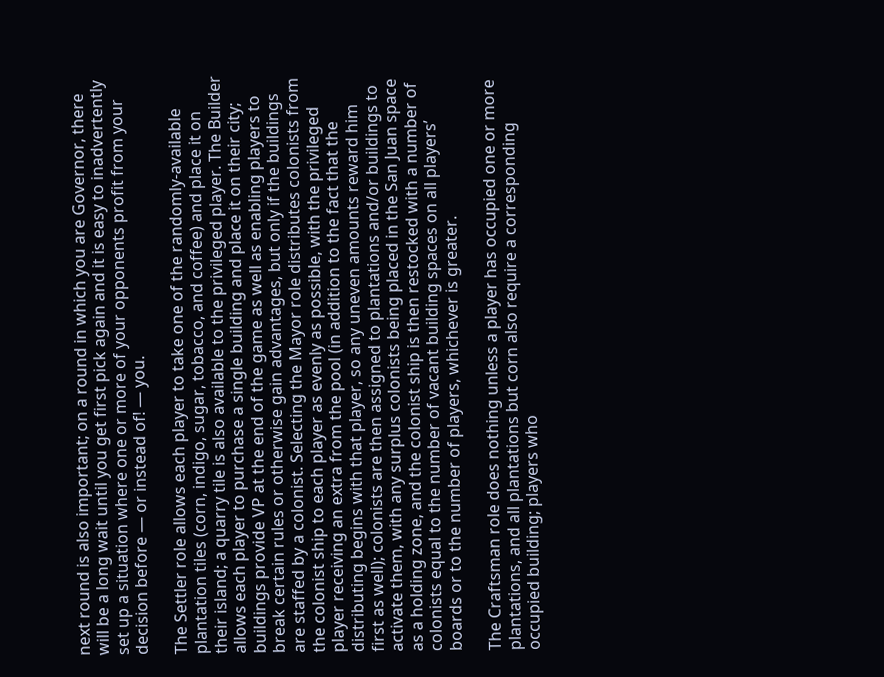next round is also important; on a round in which you are Governor, there will be a long wait until you get first pick again and it is easy to inadvertently set up a situation where one or more of your opponents profit from your decision before — or instead of! — you.

The Settler role allows each player to take one of the randomly-available plantation tiles (corn, indigo, sugar, tobacco, and coffee) and place it on their island; a quarry tile is also available to the privileged player. The Builder allows each player to purchase a single building and place it on their city; buildings provide VP at the end of the game as well as enabling players to break certain rules or otherwise gain advantages, but only if the buildings are staffed by a colonist. Selecting the Mayor role distributes colonists from the colonist ship to each player as evenly as possible, with the privileged player receiving an extra from the pool (in addition to the fact that the distributing begins with that player, so any uneven amounts reward him first as well); colonists are then assigned to plantations and/or buildings to activate them, with any surplus colonists being placed in the San Juan space as a holding zone, and the colonist ship is then restocked with a number of colonists equal to the number of vacant building spaces on all players’ boards or to the number of players, whichever is greater.

The Craftsman role does nothing unless a player has occupied one or more plantations, and all plantations but corn also require a corresponding occupied building; players who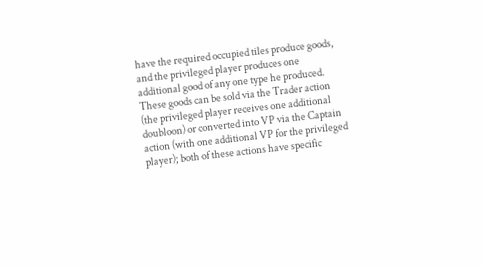have the required occupied tiles produce goods, and the privileged player produces one additional good of any one type he produced. These goods can be sold via the Trader action (the privileged player receives one additional doubloon) or converted into VP via the Captain action (with one additional VP for the privileged player); both of these actions have specific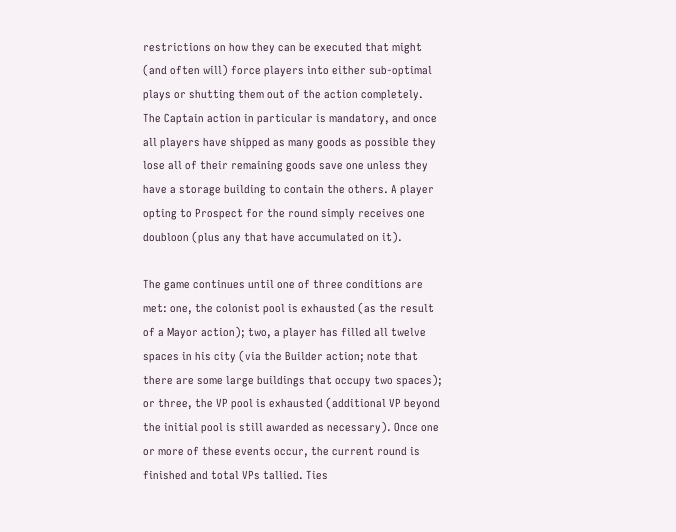restrictions on how they can be executed that might (and often will) force players into either sub-optimal plays or shutting them out of the action completely. The Captain action in particular is mandatory, and once all players have shipped as many goods as possible they lose all of their remaining goods save one unless they have a storage building to contain the others. A player opting to Prospect for the round simply receives one doubloon (plus any that have accumulated on it).

The game continues until one of three conditions are met: one, the colonist pool is exhausted (as the result of a Mayor action); two, a player has filled all twelve spaces in his city (via the Builder action; note that there are some large buildings that occupy two spaces); or three, the VP pool is exhausted (additional VP beyond the initial pool is still awarded as necessary). Once one or more of these events occur, the current round is finished and total VPs tallied. Ties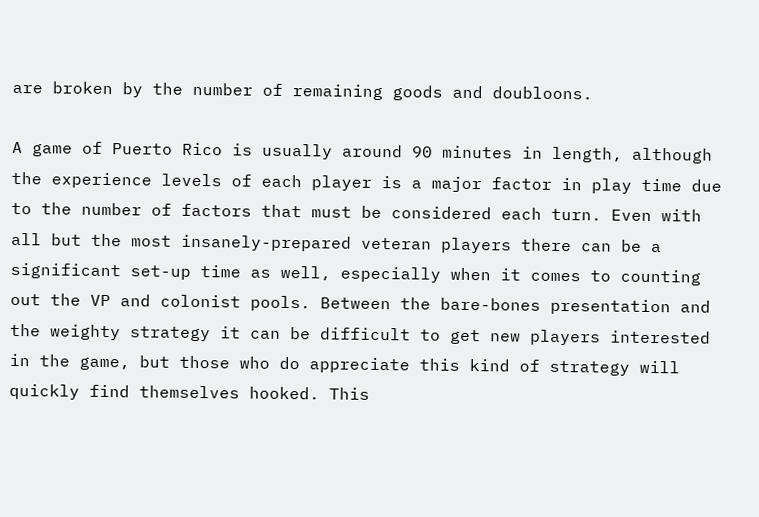are broken by the number of remaining goods and doubloons.

A game of Puerto Rico is usually around 90 minutes in length, although the experience levels of each player is a major factor in play time due to the number of factors that must be considered each turn. Even with all but the most insanely-prepared veteran players there can be a significant set-up time as well, especially when it comes to counting out the VP and colonist pools. Between the bare-bones presentation and the weighty strategy it can be difficult to get new players interested in the game, but those who do appreciate this kind of strategy will quickly find themselves hooked. This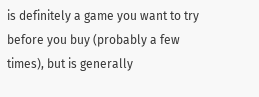is definitely a game you want to try before you buy (probably a few times), but is generally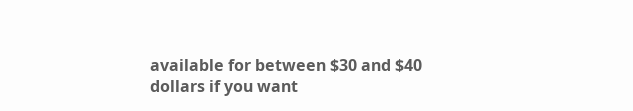available for between $30 and $40 dollars if you want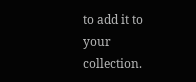to add it to your collection.